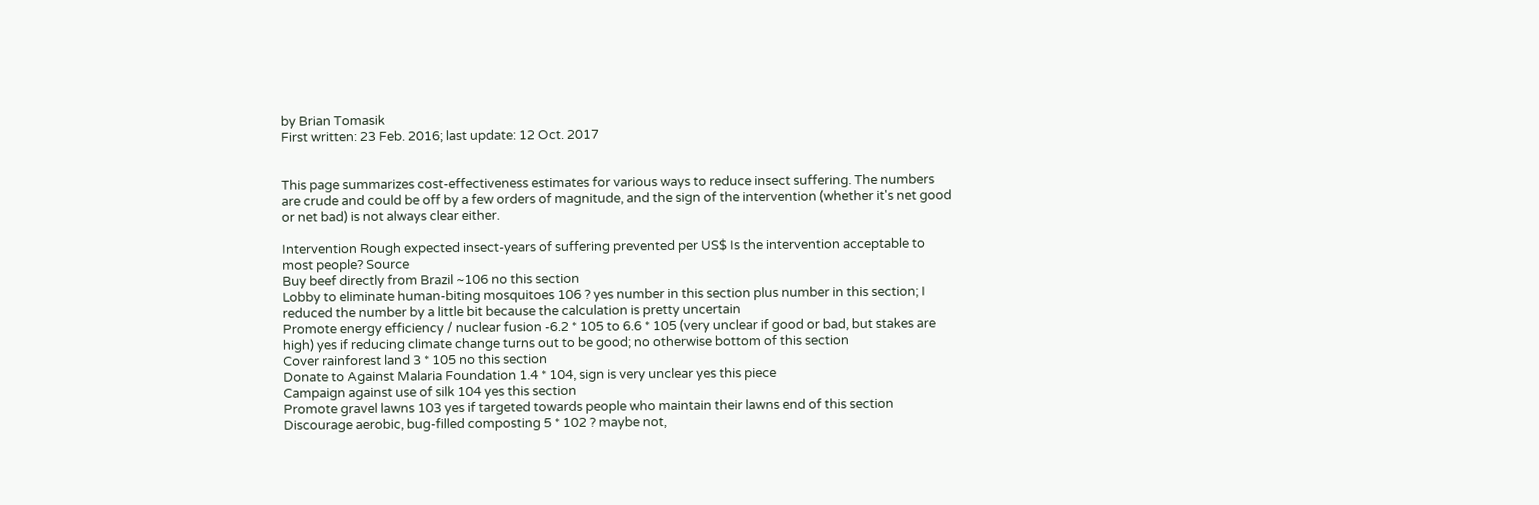by Brian Tomasik
First written: 23 Feb. 2016; last update: 12 Oct. 2017


This page summarizes cost-effectiveness estimates for various ways to reduce insect suffering. The numbers are crude and could be off by a few orders of magnitude, and the sign of the intervention (whether it's net good or net bad) is not always clear either.

Intervention Rough expected insect-years of suffering prevented per US$ Is the intervention acceptable to most people? Source
Buy beef directly from Brazil ~106 no this section
Lobby to eliminate human-biting mosquitoes 106 ? yes number in this section plus number in this section; I reduced the number by a little bit because the calculation is pretty uncertain
Promote energy efficiency / nuclear fusion -6.2 * 105 to 6.6 * 105 (very unclear if good or bad, but stakes are high) yes if reducing climate change turns out to be good; no otherwise bottom of this section
Cover rainforest land 3 * 105 no this section
Donate to Against Malaria Foundation 1.4 * 104, sign is very unclear yes this piece
Campaign against use of silk 104 yes this section
Promote gravel lawns 103 yes if targeted towards people who maintain their lawns end of this section
Discourage aerobic, bug-filled composting 5 * 102 ? maybe not,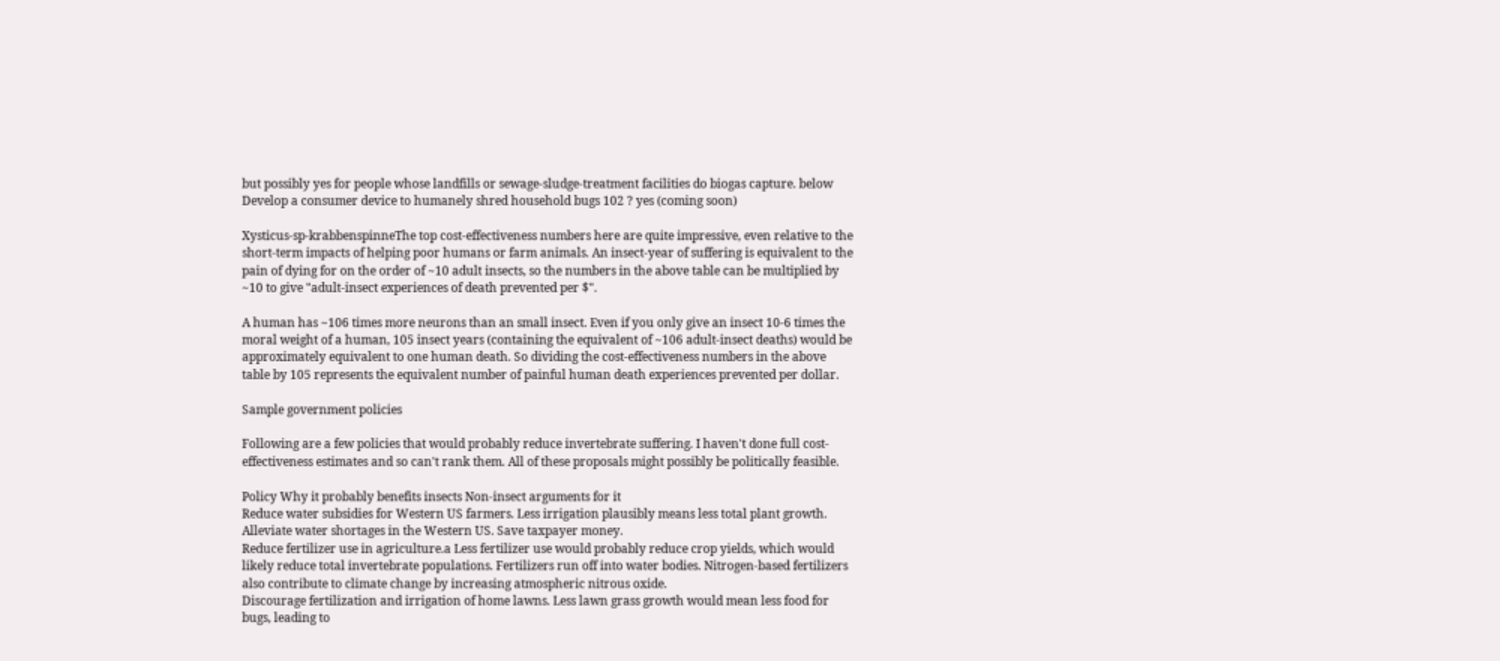but possibly yes for people whose landfills or sewage-sludge-treatment facilities do biogas capture. below
Develop a consumer device to humanely shred household bugs 102 ? yes (coming soon)

Xysticus-sp-krabbenspinneThe top cost-effectiveness numbers here are quite impressive, even relative to the short-term impacts of helping poor humans or farm animals. An insect-year of suffering is equivalent to the pain of dying for on the order of ~10 adult insects, so the numbers in the above table can be multiplied by ~10 to give "adult-insect experiences of death prevented per $".

A human has ~106 times more neurons than an small insect. Even if you only give an insect 10-6 times the moral weight of a human, 105 insect years (containing the equivalent of ~106 adult-insect deaths) would be approximately equivalent to one human death. So dividing the cost-effectiveness numbers in the above table by 105 represents the equivalent number of painful human death experiences prevented per dollar.

Sample government policies

Following are a few policies that would probably reduce invertebrate suffering. I haven't done full cost-effectiveness estimates and so can't rank them. All of these proposals might possibly be politically feasible.

Policy Why it probably benefits insects Non-insect arguments for it
Reduce water subsidies for Western US farmers. Less irrigation plausibly means less total plant growth. Alleviate water shortages in the Western US. Save taxpayer money.
Reduce fertilizer use in agriculture.a Less fertilizer use would probably reduce crop yields, which would likely reduce total invertebrate populations. Fertilizers run off into water bodies. Nitrogen-based fertilizers also contribute to climate change by increasing atmospheric nitrous oxide.
Discourage fertilization and irrigation of home lawns. Less lawn grass growth would mean less food for bugs, leading to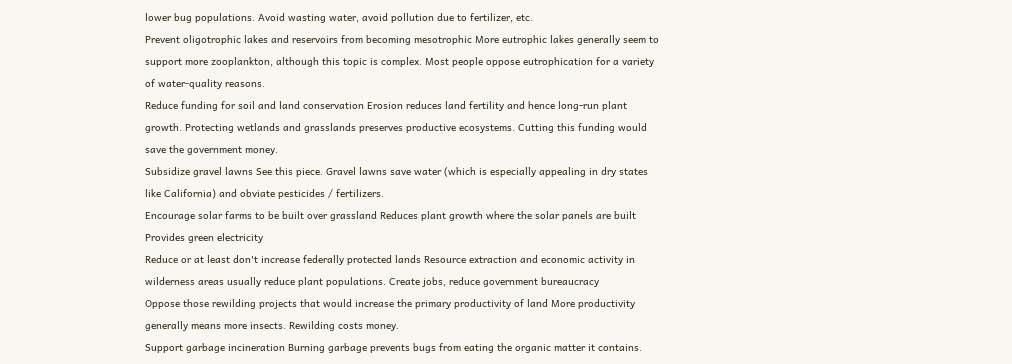lower bug populations. Avoid wasting water, avoid pollution due to fertilizer, etc.
Prevent oligotrophic lakes and reservoirs from becoming mesotrophic More eutrophic lakes generally seem to support more zooplankton, although this topic is complex. Most people oppose eutrophication for a variety of water-quality reasons.
Reduce funding for soil and land conservation Erosion reduces land fertility and hence long-run plant growth. Protecting wetlands and grasslands preserves productive ecosystems. Cutting this funding would save the government money.
Subsidize gravel lawns See this piece. Gravel lawns save water (which is especially appealing in dry states like California) and obviate pesticides / fertilizers.
Encourage solar farms to be built over grassland Reduces plant growth where the solar panels are built Provides green electricity
Reduce or at least don't increase federally protected lands Resource extraction and economic activity in wilderness areas usually reduce plant populations. Create jobs, reduce government bureaucracy
Oppose those rewilding projects that would increase the primary productivity of land More productivity generally means more insects. Rewilding costs money.
Support garbage incineration Burning garbage prevents bugs from eating the organic matter it contains.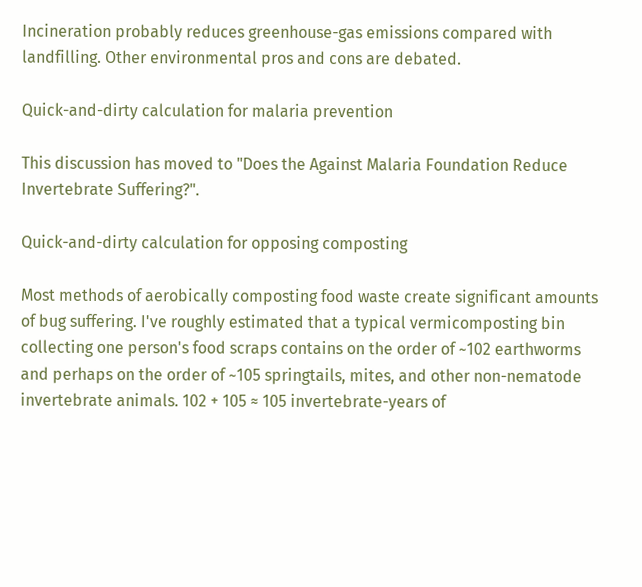Incineration probably reduces greenhouse-gas emissions compared with landfilling. Other environmental pros and cons are debated.

Quick-and-dirty calculation for malaria prevention

This discussion has moved to "Does the Against Malaria Foundation Reduce Invertebrate Suffering?".

Quick-and-dirty calculation for opposing composting

Most methods of aerobically composting food waste create significant amounts of bug suffering. I've roughly estimated that a typical vermicomposting bin collecting one person's food scraps contains on the order of ~102 earthworms and perhaps on the order of ~105 springtails, mites, and other non-nematode invertebrate animals. 102 + 105 ≈ 105 invertebrate-years of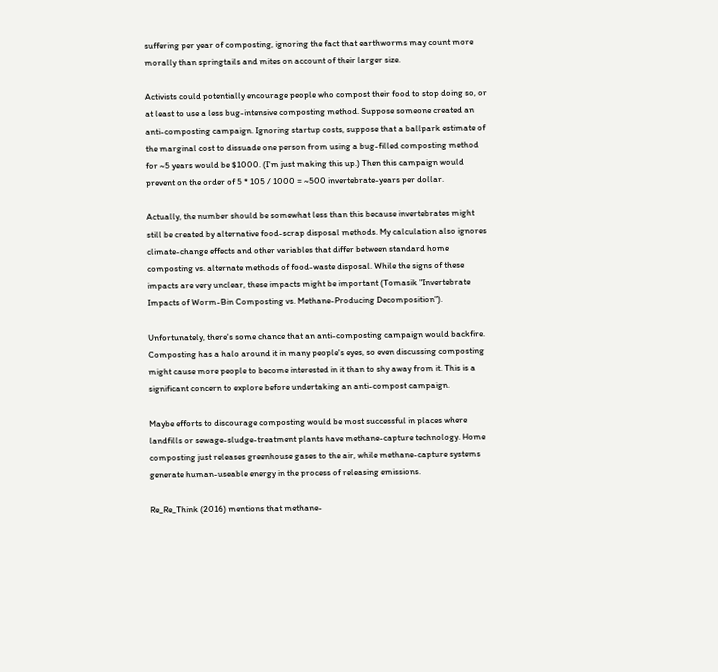suffering per year of composting, ignoring the fact that earthworms may count more morally than springtails and mites on account of their larger size.

Activists could potentially encourage people who compost their food to stop doing so, or at least to use a less bug-intensive composting method. Suppose someone created an anti-composting campaign. Ignoring startup costs, suppose that a ballpark estimate of the marginal cost to dissuade one person from using a bug-filled composting method for ~5 years would be $1000. (I'm just making this up.) Then this campaign would prevent on the order of 5 * 105 / 1000 = ~500 invertebrate-years per dollar.

Actually, the number should be somewhat less than this because invertebrates might still be created by alternative food-scrap disposal methods. My calculation also ignores climate-change effects and other variables that differ between standard home composting vs. alternate methods of food-waste disposal. While the signs of these impacts are very unclear, these impacts might be important (Tomasik "Invertebrate Impacts of Worm-Bin Composting vs. Methane-Producing Decomposition").

Unfortunately, there's some chance that an anti-composting campaign would backfire. Composting has a halo around it in many people's eyes, so even discussing composting might cause more people to become interested in it than to shy away from it. This is a significant concern to explore before undertaking an anti-compost campaign.

Maybe efforts to discourage composting would be most successful in places where landfills or sewage-sludge-treatment plants have methane-capture technology. Home composting just releases greenhouse gases to the air, while methane-capture systems generate human-useable energy in the process of releasing emissions.

Re_Re_Think (2016) mentions that methane-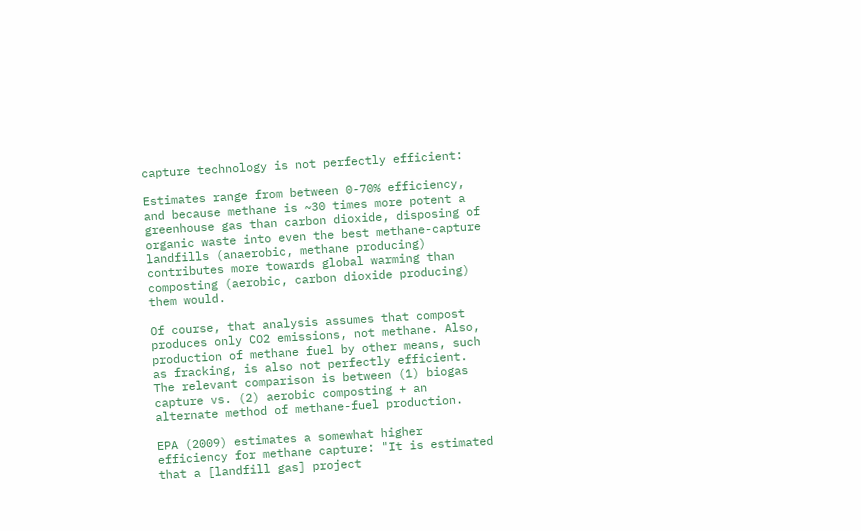capture technology is not perfectly efficient:

Estimates range from between 0-70% efficiency, and because methane is ~30 times more potent a greenhouse gas than carbon dioxide, disposing of organic waste into even the best methane-capture landfills (anaerobic, methane producing) contributes more towards global warming than composting (aerobic, carbon dioxide producing) them would.

Of course, that analysis assumes that compost produces only CO2 emissions, not methane. Also, production of methane fuel by other means, such as fracking, is also not perfectly efficient. The relevant comparison is between (1) biogas capture vs. (2) aerobic composting + an alternate method of methane-fuel production.

EPA (2009) estimates a somewhat higher efficiency for methane capture: "It is estimated that a [landfill gas] project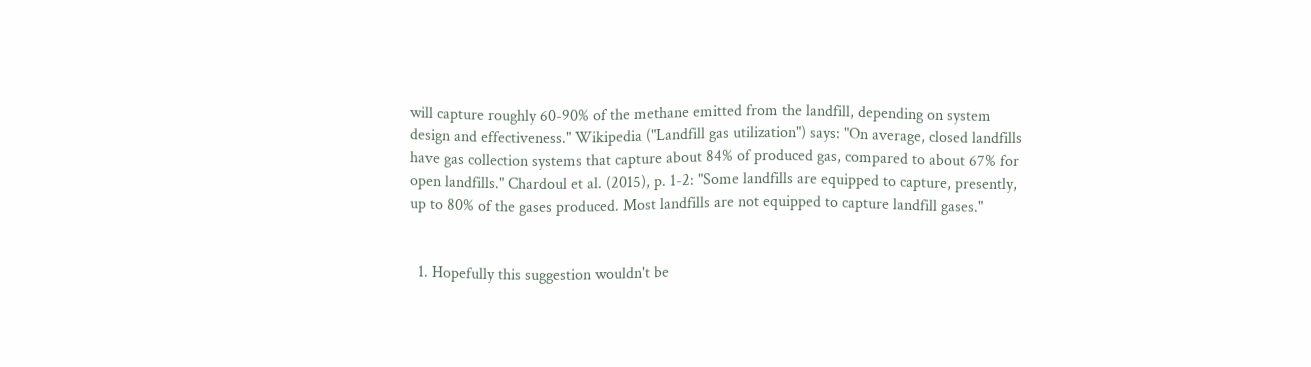will capture roughly 60-90% of the methane emitted from the landfill, depending on system design and effectiveness." Wikipedia ("Landfill gas utilization") says: "On average, closed landfills have gas collection systems that capture about 84% of produced gas, compared to about 67% for open landfills." Chardoul et al. (2015), p. 1-2: "Some landfills are equipped to capture, presently, up to 80% of the gases produced. Most landfills are not equipped to capture landfill gases."


  1. Hopefully this suggestion wouldn't be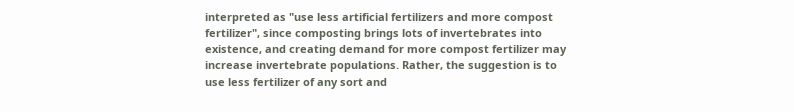interpreted as "use less artificial fertilizers and more compost fertilizer", since composting brings lots of invertebrates into existence, and creating demand for more compost fertilizer may increase invertebrate populations. Rather, the suggestion is to use less fertilizer of any sort and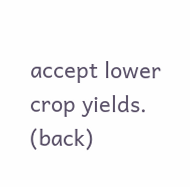accept lower crop yields.  (back)